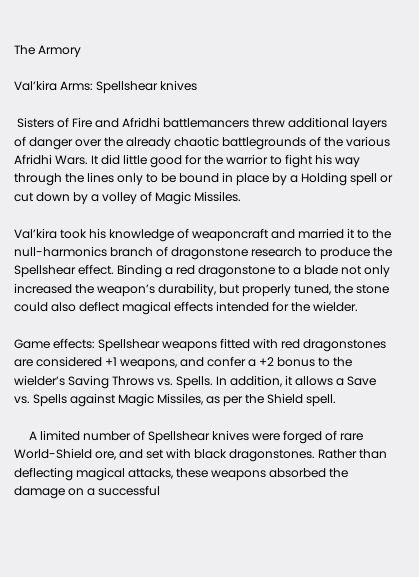The Armory

Val’kira Arms: Spellshear knives

 Sisters of Fire and Afridhi battlemancers threw additional layers of danger over the already chaotic battlegrounds of the various Afridhi Wars. It did little good for the warrior to fight his way through the lines only to be bound in place by a Holding spell or cut down by a volley of Magic Missiles.

Val’kira took his knowledge of weaponcraft and married it to the null-harmonics branch of dragonstone research to produce the Spellshear effect. Binding a red dragonstone to a blade not only increased the weapon’s durability, but properly tuned, the stone could also deflect magical effects intended for the wielder.

Game effects: Spellshear weapons fitted with red dragonstones are considered +1 weapons, and confer a +2 bonus to the wielder’s Saving Throws vs. Spells. In addition, it allows a Save vs. Spells against Magic Missiles, as per the Shield spell.

     A limited number of Spellshear knives were forged of rare World-Shield ore, and set with black dragonstones. Rather than deflecting magical attacks, these weapons absorbed the damage on a successful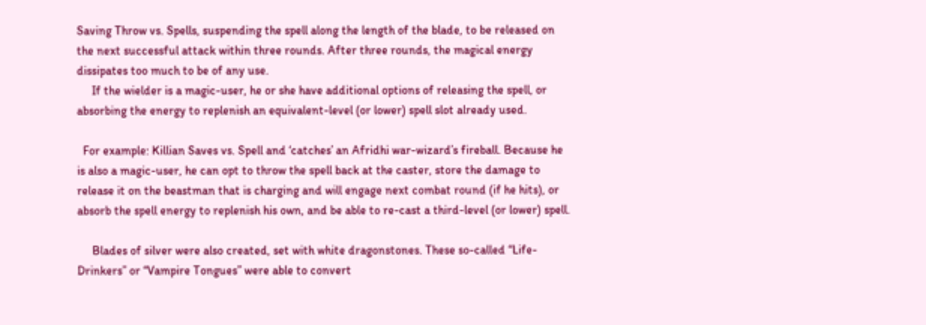Saving Throw vs. Spells, suspending the spell along the length of the blade, to be released on the next successful attack within three rounds. After three rounds, the magical energy dissipates too much to be of any use.
     If the wielder is a magic-user, he or she have additional options of releasing the spell, or absorbing the energy to replenish an equivalent-level (or lower) spell slot already used.

  For example: Killian Saves vs. Spell and ‘catches’ an Afridhi war-wizard’s fireball. Because he is also a magic-user, he can opt to throw the spell back at the caster, store the damage to release it on the beastman that is charging and will engage next combat round (if he hits), or absorb the spell energy to replenish his own, and be able to re-cast a third-level (or lower) spell.

     Blades of silver were also created, set with white dragonstones. These so-called “Life-Drinkers” or “Vampire Tongues” were able to convert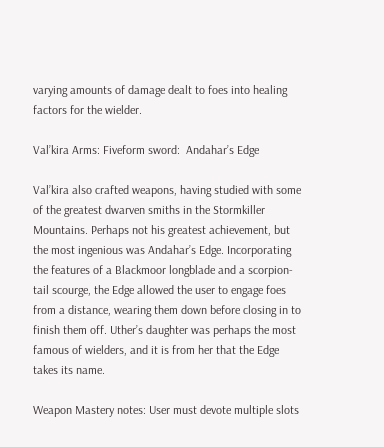varying amounts of damage dealt to foes into healing factors for the wielder.

Val’kira Arms: Fiveform sword:  Andahar’s Edge

Val’kira also crafted weapons, having studied with some of the greatest dwarven smiths in the Stormkiller Mountains. Perhaps not his greatest achievement, but the most ingenious was Andahar’s Edge. Incorporating the features of a Blackmoor longblade and a scorpion-tail scourge, the Edge allowed the user to engage foes from a distance, wearing them down before closing in to finish them off. Uther’s daughter was perhaps the most famous of wielders, and it is from her that the Edge takes its name.

Weapon Mastery notes: User must devote multiple slots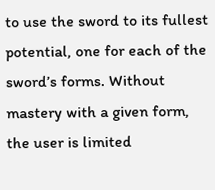to use the sword to its fullest potential, one for each of the sword’s forms. Without mastery with a given form, the user is limited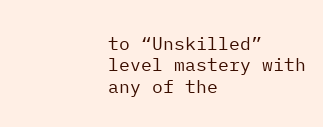to “Unskilled” level mastery with any of the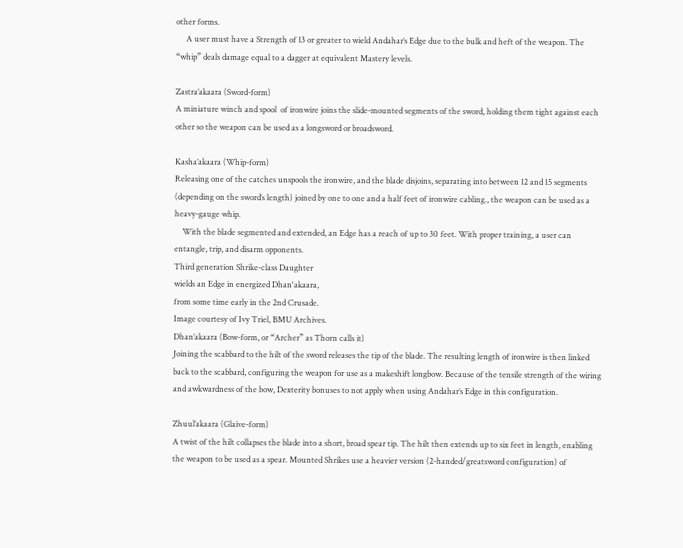other forms.
     A user must have a Strength of 13 or greater to wield Andahar’s Edge due to the bulk and heft of the weapon. The “whip” deals damage equal to a dagger at equivalent Mastery levels.

Zastra’akaara (Sword-form)
A miniature winch and spool  of ironwire joins the slide-mounted segments of the sword, holding them tight against each other so the weapon can be used as a longsword or broadsword.

Kasha’akaara (Whip-form)
Releasing one of the catches unspools the ironwire, and the blade disjoins, separating into between 12 and 15 segments (depending on the sword’s length) joined by one to one and a half feet of ironwire cabling., the weapon can be used as a heavy-gauge whip.
    With the blade segmented and extended, an Edge has a reach of up to 30 feet. With proper training, a user can entangle, trip, and disarm opponents.
Third generation Shrike-class Daughter
wields an Edge in energized Dhan'akaara,
from some time early in the 2nd Crusade.
Image courtesy of Ivy Triel, BMU Archives.
Dhan’akaara (Bow-form, or “Archer” as Thorn calls it)
Joining the scabbard to the hilt of the sword releases the tip of the blade. The resulting length of ironwire is then linked back to the scabbard, configuring the weapon for use as a makeshift longbow. Because of the tensile strength of the wiring and awkwardness of the bow, Dexterity bonuses to not apply when using Andahar’s Edge in this configuration.

Zhuul’akaara (Glaive-form)
A twist of the hilt collapses the blade into a short, broad spear tip. The hilt then extends up to six feet in length, enabling the weapon to be used as a spear. Mounted Shrikes use a heavier version (2-handed/greatsword configuration) of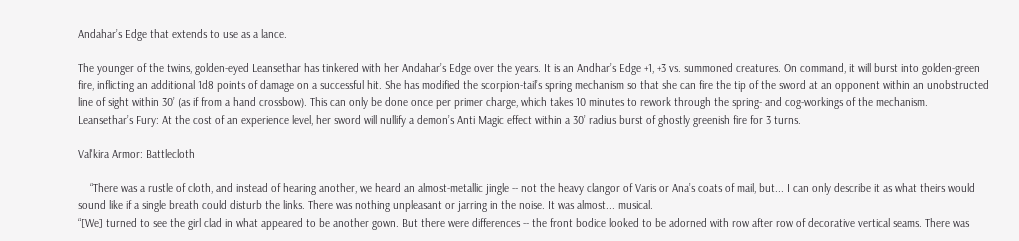Andahar’s Edge that extends to use as a lance.

The younger of the twins, golden-eyed Leansethar has tinkered with her Andahar’s Edge over the years. It is an Andhar’s Edge +1, +3 vs. summoned creatures. On command, it will burst into golden-green fire, inflicting an additional 1d8 points of damage on a successful hit. She has modified the scorpion-tail’s spring mechanism so that she can fire the tip of the sword at an opponent within an unobstructed line of sight within 30’ (as if from a hand crossbow). This can only be done once per primer charge, which takes 10 minutes to rework through the spring- and cog-workings of the mechanism.
Leansethar’s Fury: At the cost of an experience level, her sword will nullify a demon’s Anti Magic effect within a 30’ radius burst of ghostly greenish fire for 3 turns.

Val'kira Armor: Battlecloth

    “There was a rustle of cloth, and instead of hearing another, we heard an almost-metallic jingle -- not the heavy clangor of Varis or Ana’s coats of mail, but... I can only describe it as what theirs would sound like if a single breath could disturb the links. There was nothing unpleasant or jarring in the noise. It was almost... musical.
“[We] turned to see the girl clad in what appeared to be another gown. But there were differences -- the front bodice looked to be adorned with row after row of decorative vertical seams. There was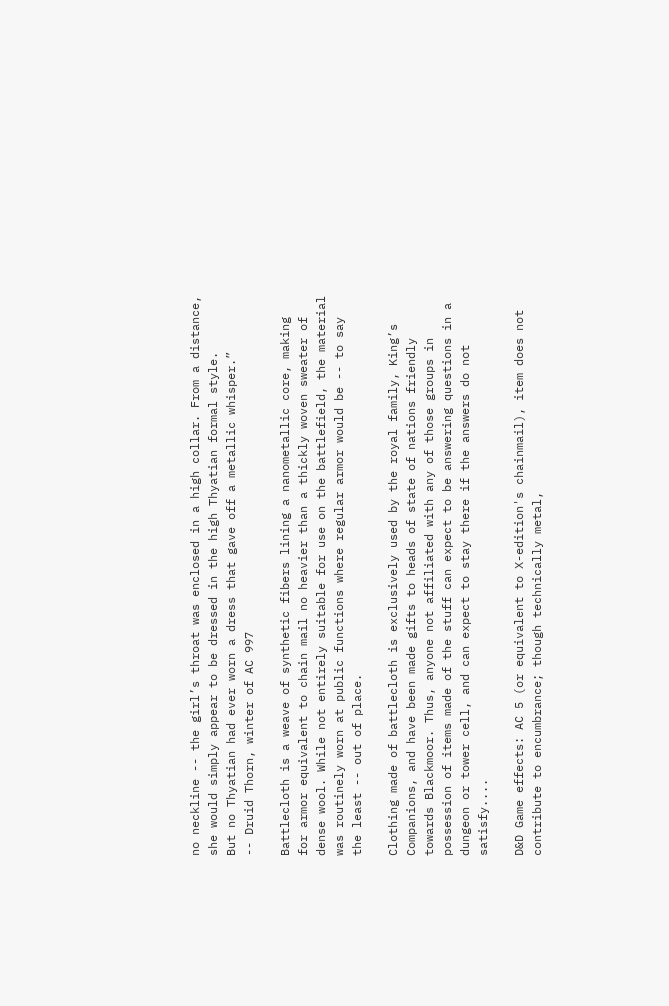no neckline -- the girl’s throat was enclosed in a high collar. From a distance, she would simply appear to be dressed in the high Thyatian formal style.
But no Thyatian had ever worn a dress that gave off a metallic whisper.”
-- Druid Thorn, winter of AC 997

Battlecloth is a weave of synthetic fibers lining a nanometallic core, making for armor equivalent to chain mail no heavier than a thickly woven sweater of dense wool. While not entirely suitable for use on the battlefield, the material was routinely worn at public functions where regular armor would be -- to say the least -- out of place.

Clothing made of battlecloth is exclusively used by the royal family, King’s Companions, and have been made gifts to heads of state of nations friendly towards Blackmoor. Thus, anyone not affiliated with any of those groups in possession of items made of the stuff can expect to be answering questions in a dungeon or tower cell, and can expect to stay there if the answers do not satisfy....

D&D Game effects: AC 5 (or equivalent to X-edition's chainmail), item does not contribute to encumbrance; though technically metal,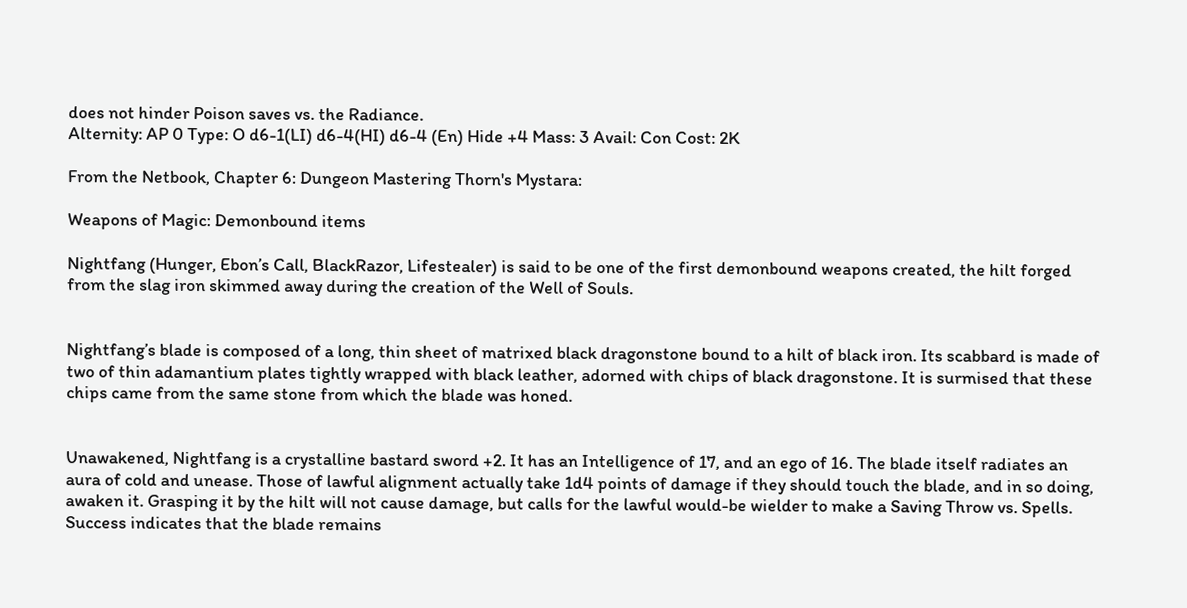does not hinder Poison saves vs. the Radiance.
Alternity: AP 0 Type: O d6-1(LI) d6-4(HI) d6-4 (En) Hide +4 Mass: 3 Avail: Con Cost: 2K

From the Netbook, Chapter 6: Dungeon Mastering Thorn's Mystara:

Weapons of Magic: Demonbound items

Nightfang (Hunger, Ebon’s Call, BlackRazor, Lifestealer) is said to be one of the first demonbound weapons created, the hilt forged from the slag iron skimmed away during the creation of the Well of Souls.


Nightfang’s blade is composed of a long, thin sheet of matrixed black dragonstone bound to a hilt of black iron. Its scabbard is made of two of thin adamantium plates tightly wrapped with black leather, adorned with chips of black dragonstone. It is surmised that these chips came from the same stone from which the blade was honed.


Unawakened, Nightfang is a crystalline bastard sword +2. It has an Intelligence of 17, and an ego of 16. The blade itself radiates an aura of cold and unease. Those of lawful alignment actually take 1d4 points of damage if they should touch the blade, and in so doing, awaken it. Grasping it by the hilt will not cause damage, but calls for the lawful would-be wielder to make a Saving Throw vs. Spells. Success indicates that the blade remains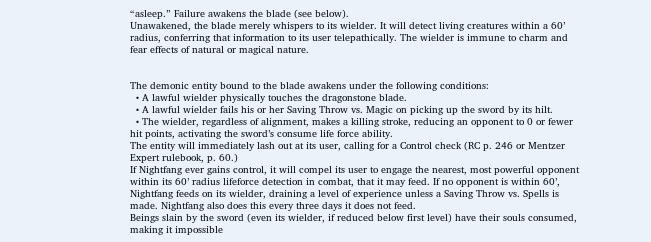“asleep.” Failure awakens the blade (see below).
Unawakened, the blade merely whispers to its wielder. It will detect living creatures within a 60’ radius, conferring that information to its user telepathically. The wielder is immune to charm and fear effects of natural or magical nature.


The demonic entity bound to the blade awakens under the following conditions:
  • A lawful wielder physically touches the dragonstone blade.
  • A lawful wielder fails his or her Saving Throw vs. Magic on picking up the sword by its hilt.
  • The wielder, regardless of alignment, makes a killing stroke, reducing an opponent to 0 or fewer hit points, activating the sword’s consume life force ability.
The entity will immediately lash out at its user, calling for a Control check (RC p. 246 or Mentzer Expert rulebook, p. 60.)
If Nightfang ever gains control, it will compel its user to engage the nearest, most powerful opponent within its 60’ radius lifeforce detection in combat, that it may feed. If no opponent is within 60’, Nightfang feeds on its wielder, draining a level of experience unless a Saving Throw vs. Spells is made. Nightfang also does this every three days it does not feed.
Beings slain by the sword (even its wielder, if reduced below first level) have their souls consumed, making it impossible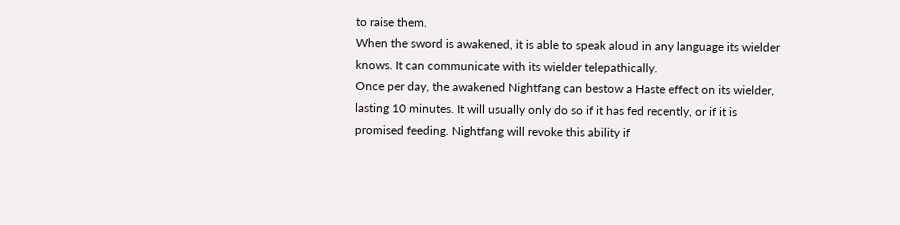to raise them.
When the sword is awakened, it is able to speak aloud in any language its wielder knows. It can communicate with its wielder telepathically.
Once per day, the awakened Nightfang can bestow a Haste effect on its wielder, lasting 10 minutes. It will usually only do so if it has fed recently, or if it is promised feeding. Nightfang will revoke this ability if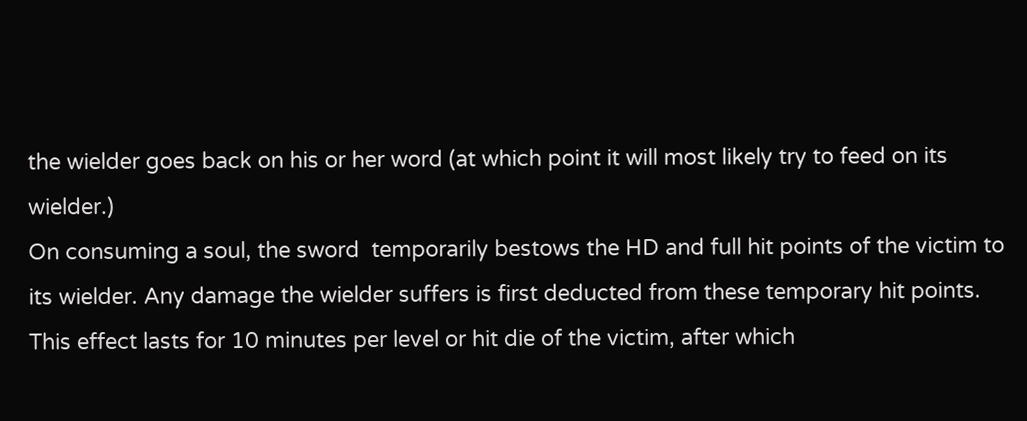the wielder goes back on his or her word (at which point it will most likely try to feed on its wielder.)
On consuming a soul, the sword  temporarily bestows the HD and full hit points of the victim to its wielder. Any damage the wielder suffers is first deducted from these temporary hit points.
This effect lasts for 10 minutes per level or hit die of the victim, after which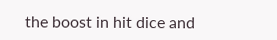the boost in hit dice and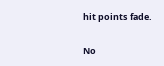hit points fade.

No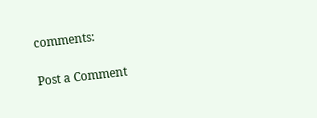comments:

Post a Comment